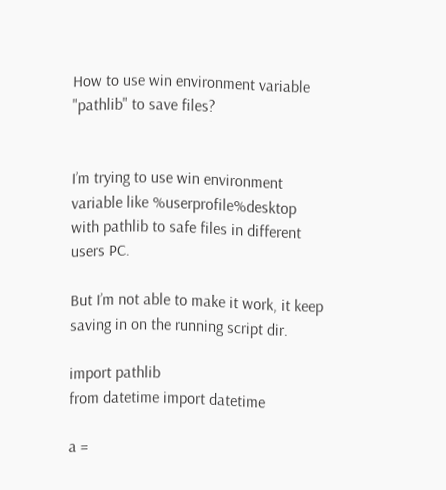How to use win environment variable "pathlib" to save files?


I’m trying to use win environment variable like %userprofile%desktop with pathlib to safe files in different users PC.

But I’m not able to make it work, it keep saving in on the running script dir.

import pathlib
from datetime import datetime

a =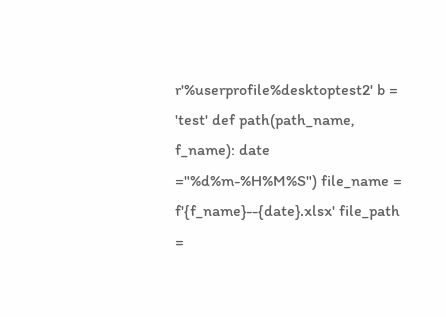r'%userprofile%desktoptest2' b = 'test' def path(path_name, f_name): date ="%d%m-%H%M%S") file_name = f'{f_name}--{date}.xlsx' file_path =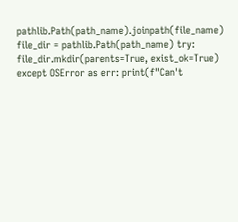pathlib.Path(path_name).joinpath(file_name) file_dir = pathlib.Path(path_name) try: file_dir.mkdir(parents=True, exist_ok=True) except OSError as err: print(f"Can't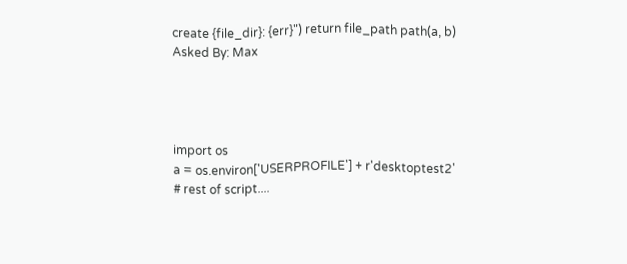create {file_dir}: {err}") return file_path path(a, b)
Asked By: Max




import os
a = os.environ['USERPROFILE'] + r'desktoptest2'
# rest of script....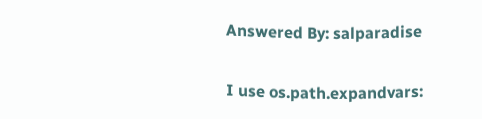Answered By: salparadise

I use os.path.expandvars: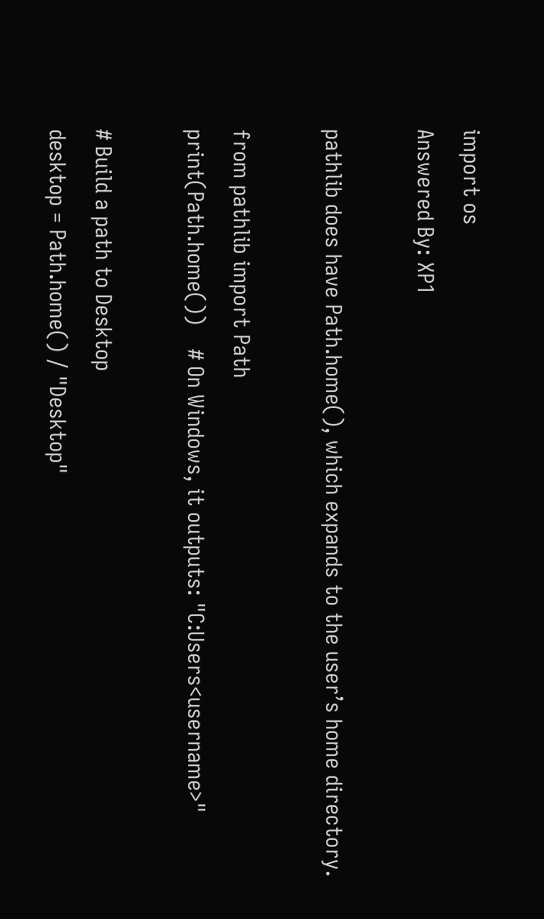import os
Answered By: XP1

pathlib does have Path.home(), which expands to the user’s home directory.

from pathlib import Path
print(Path.home())    # On Windows, it outputs: "C:Users<username>"

# Build a path to Desktop
desktop = Path.home() / "Desktop"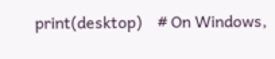print(desktop)    # On Windows,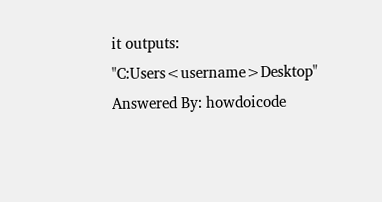it outputs: "C:Users<username>Desktop"
Answered By: howdoicode